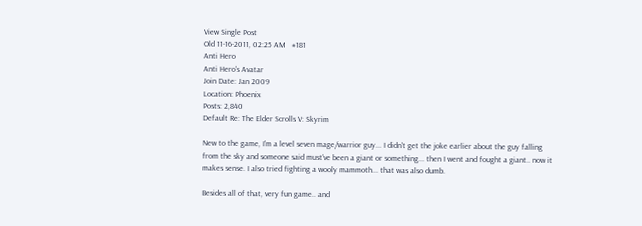View Single Post
Old 11-16-2011, 02:25 AM   #181
Anti Hero
Anti Hero's Avatar
Join Date: Jan 2009
Location: Phoenix
Posts: 2,840
Default Re: The Elder Scrolls V: Skyrim

New to the game, I'm a level seven mage/warrior guy... I didn't get the joke earlier about the guy falling from the sky and someone said must've been a giant or something... then I went and fought a giant.. now it makes sense. I also tried fighting a wooly mammoth... that was also dumb.

Besides all of that, very fun game.. and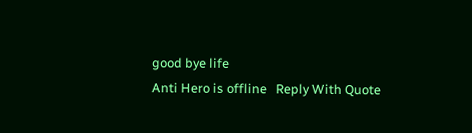good bye life
Anti Hero is offline   Reply With Quote